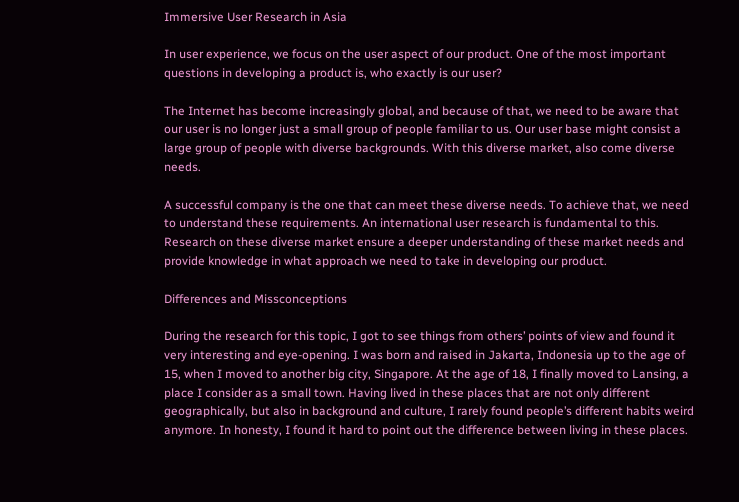Immersive User Research in Asia

In user experience, we focus on the user aspect of our product. One of the most important questions in developing a product is, who exactly is our user?

The Internet has become increasingly global, and because of that, we need to be aware that our user is no longer just a small group of people familiar to us. Our user base might consist a large group of people with diverse backgrounds. With this diverse market, also come diverse needs.

A successful company is the one that can meet these diverse needs. To achieve that, we need to understand these requirements. An international user research is fundamental to this. Research on these diverse market ensure a deeper understanding of these market needs and provide knowledge in what approach we need to take in developing our product.

Differences and Missconceptions

During the research for this topic, I got to see things from others’ points of view and found it very interesting and eye-opening. I was born and raised in Jakarta, Indonesia up to the age of 15, when I moved to another big city, Singapore. At the age of 18, I finally moved to Lansing, a place I consider as a small town. Having lived in these places that are not only different geographically, but also in background and culture, I rarely found people’s different habits weird anymore. In honesty, I found it hard to point out the difference between living in these places.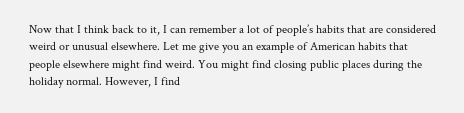Now that I think back to it, I can remember a lot of people’s habits that are considered weird or unusual elsewhere. Let me give you an example of American habits that people elsewhere might find weird. You might find closing public places during the holiday normal. However, I find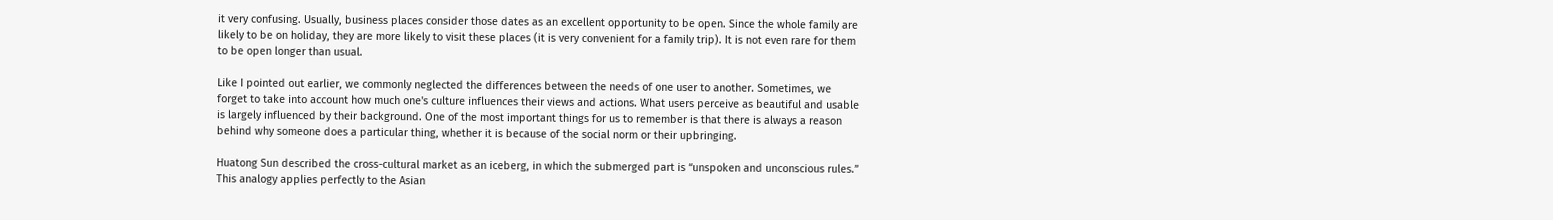it very confusing. Usually, business places consider those dates as an excellent opportunity to be open. Since the whole family are likely to be on holiday, they are more likely to visit these places (it is very convenient for a family trip). It is not even rare for them to be open longer than usual.

Like I pointed out earlier, we commonly neglected the differences between the needs of one user to another. Sometimes, we forget to take into account how much one's culture influences their views and actions. What users perceive as beautiful and usable is largely influenced by their background. One of the most important things for us to remember is that there is always a reason behind why someone does a particular thing, whether it is because of the social norm or their upbringing.

Huatong Sun described the cross-cultural market as an iceberg, in which the submerged part is “unspoken and unconscious rules.” This analogy applies perfectly to the Asian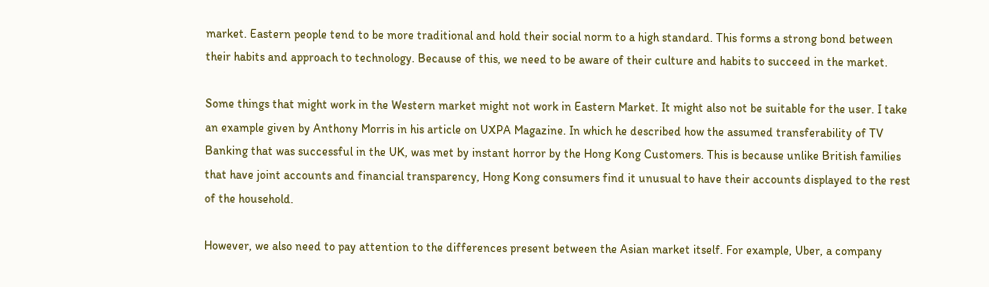market. Eastern people tend to be more traditional and hold their social norm to a high standard. This forms a strong bond between their habits and approach to technology. Because of this, we need to be aware of their culture and habits to succeed in the market.

Some things that might work in the Western market might not work in Eastern Market. It might also not be suitable for the user. I take an example given by Anthony Morris in his article on UXPA Magazine. In which he described how the assumed transferability of TV Banking that was successful in the UK, was met by instant horror by the Hong Kong Customers. This is because unlike British families that have joint accounts and financial transparency, Hong Kong consumers find it unusual to have their accounts displayed to the rest of the household.

However, we also need to pay attention to the differences present between the Asian market itself. For example, Uber, a company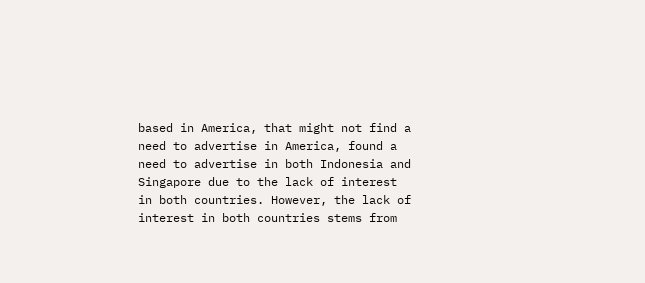based in America, that might not find a need to advertise in America, found a need to advertise in both Indonesia and Singapore due to the lack of interest in both countries. However, the lack of interest in both countries stems from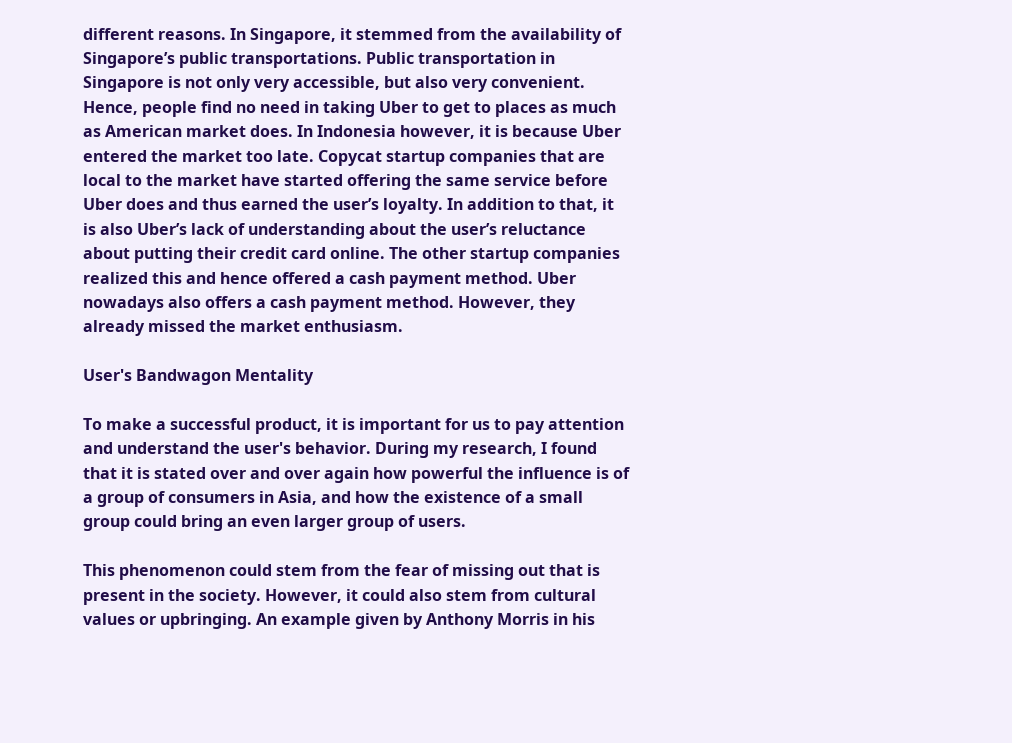different reasons. In Singapore, it stemmed from the availability of Singapore’s public transportations. Public transportation in Singapore is not only very accessible, but also very convenient. Hence, people find no need in taking Uber to get to places as much as American market does. In Indonesia however, it is because Uber entered the market too late. Copycat startup companies that are local to the market have started offering the same service before Uber does and thus earned the user’s loyalty. In addition to that, it is also Uber’s lack of understanding about the user’s reluctance about putting their credit card online. The other startup companies realized this and hence offered a cash payment method. Uber nowadays also offers a cash payment method. However, they already missed the market enthusiasm.

User's Bandwagon Mentality

To make a successful product, it is important for us to pay attention and understand the user's behavior. During my research, I found that it is stated over and over again how powerful the influence is of a group of consumers in Asia, and how the existence of a small group could bring an even larger group of users.

This phenomenon could stem from the fear of missing out that is present in the society. However, it could also stem from cultural values or upbringing. An example given by Anthony Morris in his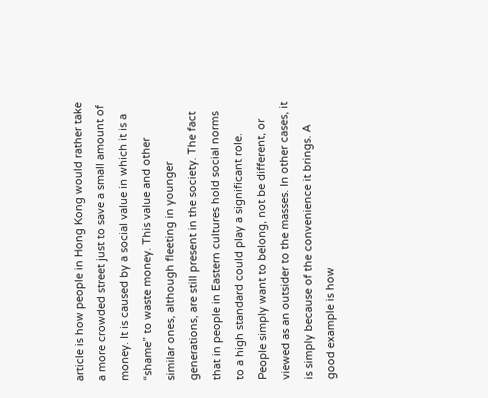article is how people in Hong Kong would rather take a more crowded street just to save a small amount of money. It is caused by a social value in which it is a “shame” to waste money. This value and other similar ones, although fleeting in younger generations, are still present in the society. The fact that in people in Eastern cultures hold social norms to a high standard could play a significant role. People simply want to belong, not be different, or viewed as an outsider to the masses. In other cases, it is simply because of the convenience it brings. A good example is how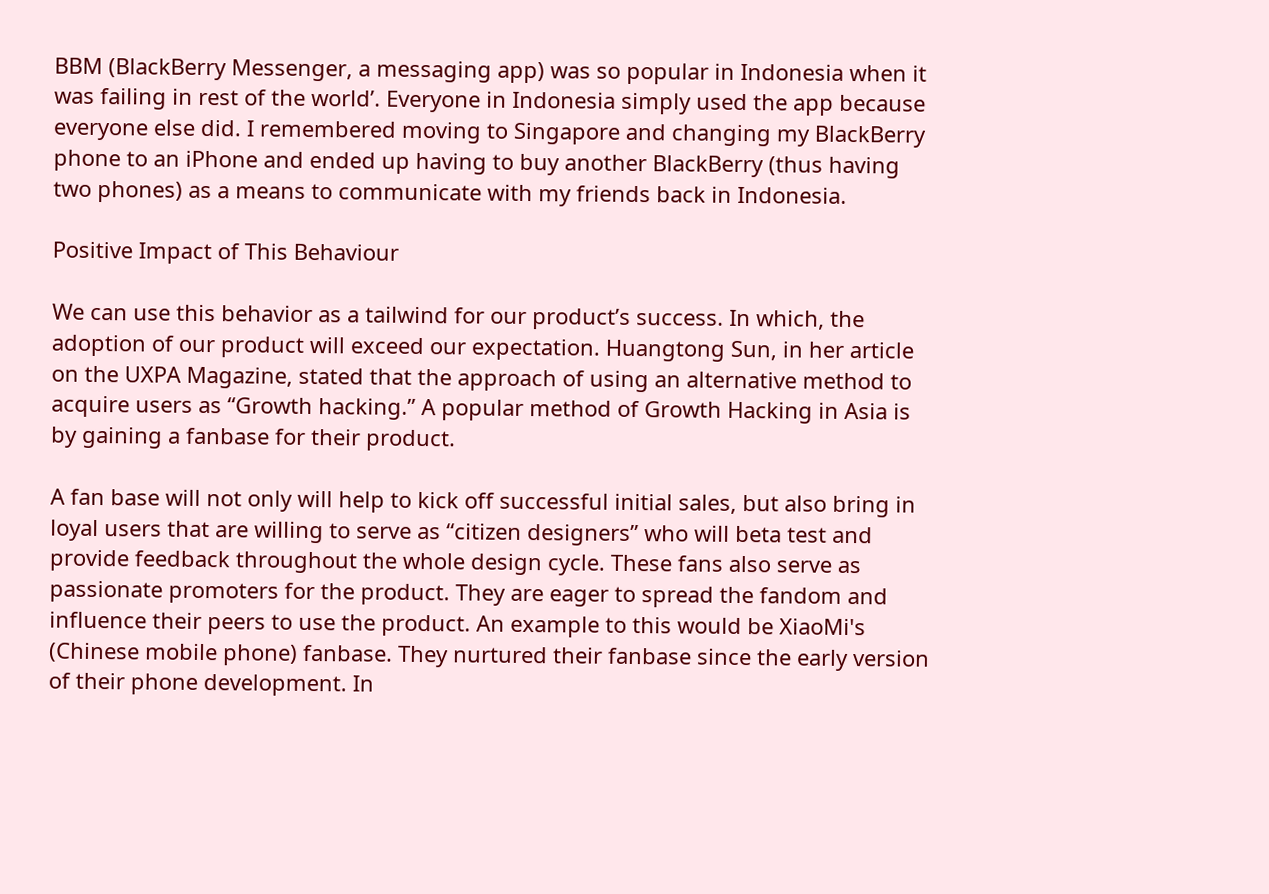BBM (BlackBerry Messenger, a messaging app) was so popular in Indonesia when it was failing in rest of the world’. Everyone in Indonesia simply used the app because everyone else did. I remembered moving to Singapore and changing my BlackBerry phone to an iPhone and ended up having to buy another BlackBerry (thus having two phones) as a means to communicate with my friends back in Indonesia.

Positive Impact of This Behaviour

We can use this behavior as a tailwind for our product’s success. In which, the adoption of our product will exceed our expectation. Huangtong Sun, in her article on the UXPA Magazine, stated that the approach of using an alternative method to acquire users as “Growth hacking.” A popular method of Growth Hacking in Asia is by gaining a fanbase for their product.

A fan base will not only will help to kick off successful initial sales, but also bring in loyal users that are willing to serve as “citizen designers” who will beta test and provide feedback throughout the whole design cycle. These fans also serve as passionate promoters for the product. They are eager to spread the fandom and influence their peers to use the product. An example to this would be XiaoMi's (Chinese mobile phone) fanbase. They nurtured their fanbase since the early version of their phone development. In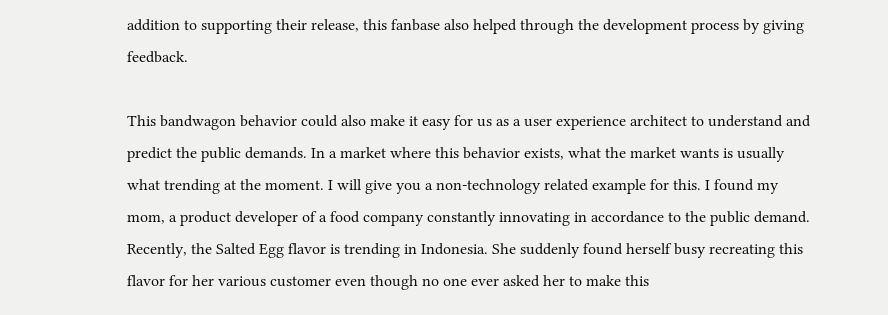addition to supporting their release, this fanbase also helped through the development process by giving feedback.

This bandwagon behavior could also make it easy for us as a user experience architect to understand and predict the public demands. In a market where this behavior exists, what the market wants is usually what trending at the moment. I will give you a non-technology related example for this. I found my mom, a product developer of a food company constantly innovating in accordance to the public demand. Recently, the Salted Egg flavor is trending in Indonesia. She suddenly found herself busy recreating this flavor for her various customer even though no one ever asked her to make this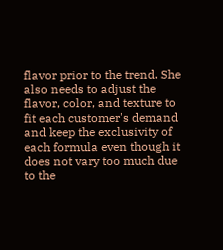flavor prior to the trend. She also needs to adjust the flavor, color, and texture to fit each customer's demand and keep the exclusivity of each formula even though it does not vary too much due to the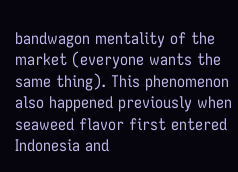bandwagon mentality of the market (everyone wants the same thing). This phenomenon also happened previously when seaweed flavor first entered Indonesia and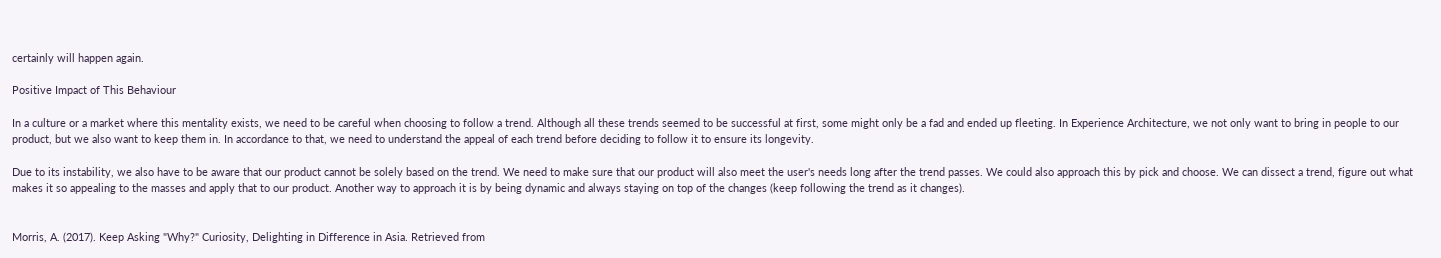certainly will happen again.

Positive Impact of This Behaviour

In a culture or a market where this mentality exists, we need to be careful when choosing to follow a trend. Although all these trends seemed to be successful at first, some might only be a fad and ended up fleeting. In Experience Architecture, we not only want to bring in people to our product, but we also want to keep them in. In accordance to that, we need to understand the appeal of each trend before deciding to follow it to ensure its longevity.

Due to its instability, we also have to be aware that our product cannot be solely based on the trend. We need to make sure that our product will also meet the user's needs long after the trend passes. We could also approach this by pick and choose. We can dissect a trend, figure out what makes it so appealing to the masses and apply that to our product. Another way to approach it is by being dynamic and always staying on top of the changes (keep following the trend as it changes).


Morris, A. (2017). Keep Asking "Why?" Curiosity, Delighting in Difference in Asia. Retrieved from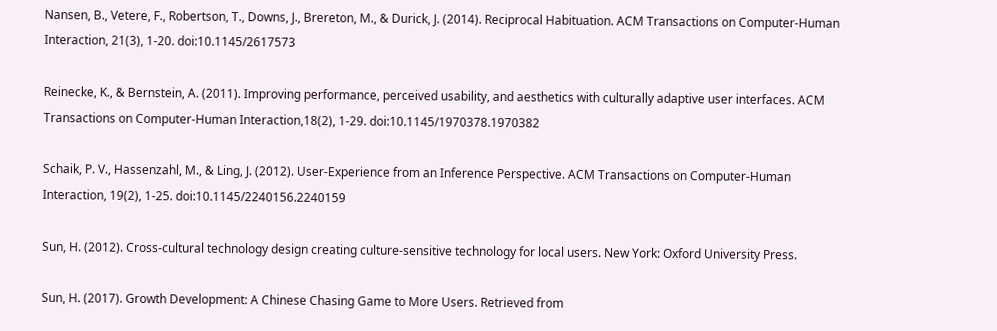Nansen, B., Vetere, F., Robertson, T., Downs, J., Brereton, M., & Durick, J. (2014). Reciprocal Habituation. ACM Transactions on Computer-Human Interaction, 21(3), 1-20. doi:10.1145/2617573

Reinecke, K., & Bernstein, A. (2011). Improving performance, perceived usability, and aesthetics with culturally adaptive user interfaces. ACM Transactions on Computer-Human Interaction,18(2), 1-29. doi:10.1145/1970378.1970382

Schaik, P. V., Hassenzahl, M., & Ling, J. (2012). User-Experience from an Inference Perspective. ACM Transactions on Computer-Human Interaction, 19(2), 1-25. doi:10.1145/2240156.2240159

Sun, H. (2012). Cross-cultural technology design creating culture-sensitive technology for local users. New York: Oxford University Press.

Sun, H. (2017). Growth Development: A Chinese Chasing Game to More Users. Retrieved from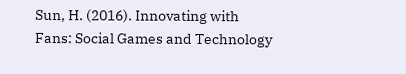Sun, H. (2016). Innovating with Fans: Social Games and Technology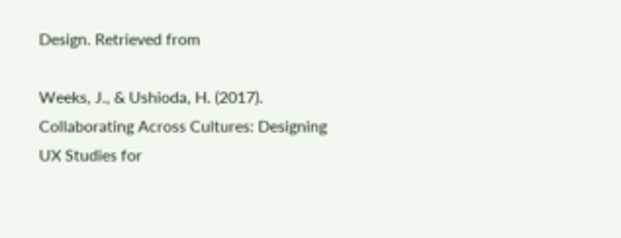Design. Retrieved from

Weeks, J., & Ushioda, H. (2017). Collaborating Across Cultures: Designing UX Studies for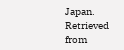Japan. Retrieved from